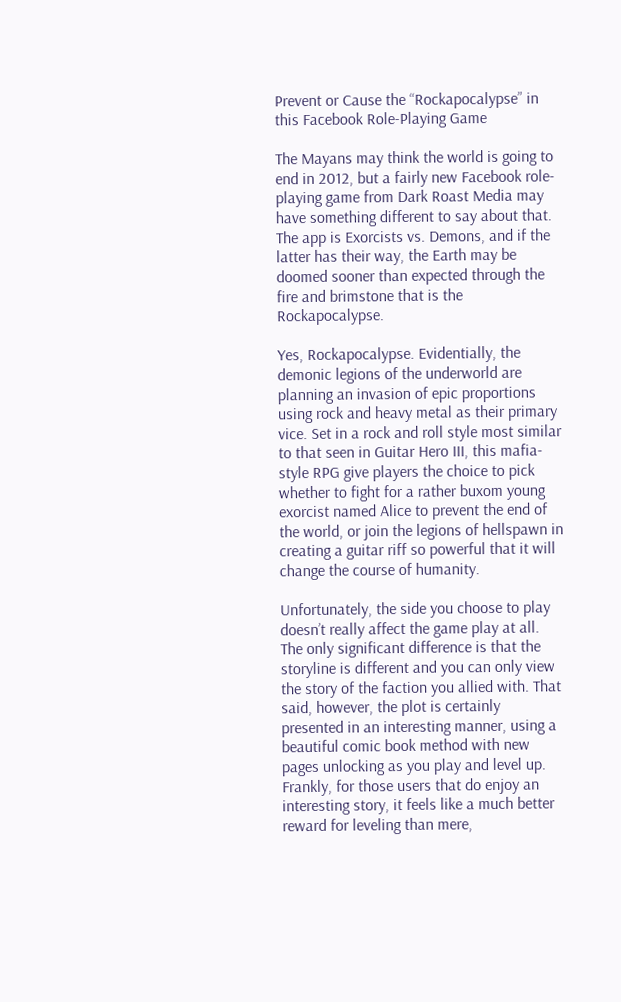Prevent or Cause the “Rockapocalypse” in this Facebook Role-Playing Game

The Mayans may think the world is going to end in 2012, but a fairly new Facebook role-playing game from Dark Roast Media may have something different to say about that. The app is Exorcists vs. Demons, and if the latter has their way, the Earth may be doomed sooner than expected through the fire and brimstone that is the Rockapocalypse.

Yes, Rockapocalypse. Evidentially, the demonic legions of the underworld are planning an invasion of epic proportions using rock and heavy metal as their primary vice. Set in a rock and roll style most similar to that seen in Guitar Hero III, this mafia-style RPG give players the choice to pick whether to fight for a rather buxom young exorcist named Alice to prevent the end of the world, or join the legions of hellspawn in creating a guitar riff so powerful that it will change the course of humanity.

Unfortunately, the side you choose to play doesn’t really affect the game play at all. The only significant difference is that the storyline is different and you can only view the story of the faction you allied with. That said, however, the plot is certainly presented in an interesting manner, using a beautiful comic book method with new pages unlocking as you play and level up. Frankly, for those users that do enjoy an interesting story, it feels like a much better reward for leveling than mere,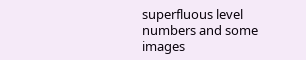superfluous level numbers and some images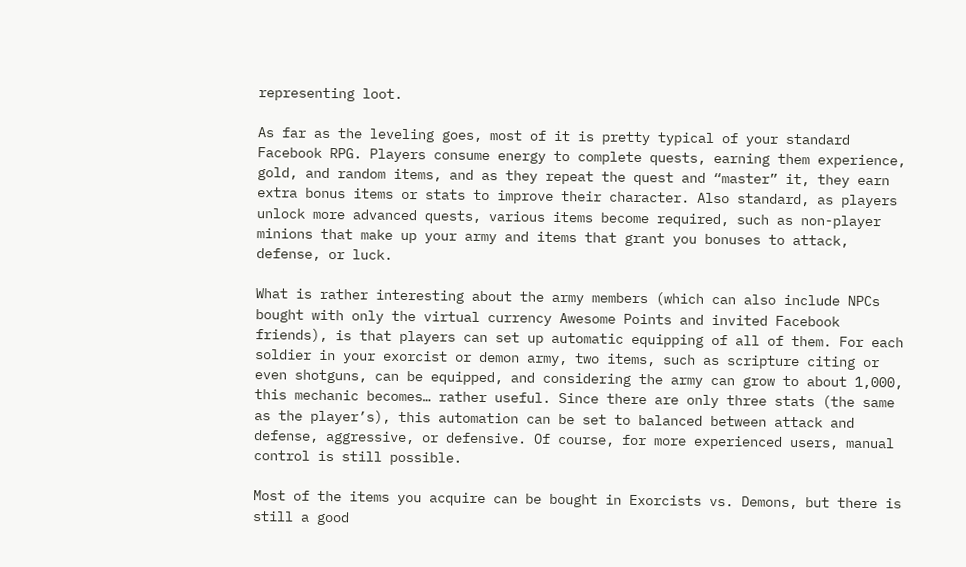representing loot.

As far as the leveling goes, most of it is pretty typical of your standard Facebook RPG. Players consume energy to complete quests, earning them experience, gold, and random items, and as they repeat the quest and “master” it, they earn extra bonus items or stats to improve their character. Also standard, as players unlock more advanced quests, various items become required, such as non-player minions that make up your army and items that grant you bonuses to attack, defense, or luck.

What is rather interesting about the army members (which can also include NPCs bought with only the virtual currency Awesome Points and invited Facebook friends), is that players can set up automatic equipping of all of them. For each soldier in your exorcist or demon army, two items, such as scripture citing or even shotguns, can be equipped, and considering the army can grow to about 1,000, this mechanic becomes… rather useful. Since there are only three stats (the same as the player’s), this automation can be set to balanced between attack and defense, aggressive, or defensive. Of course, for more experienced users, manual control is still possible.

Most of the items you acquire can be bought in Exorcists vs. Demons, but there is still a good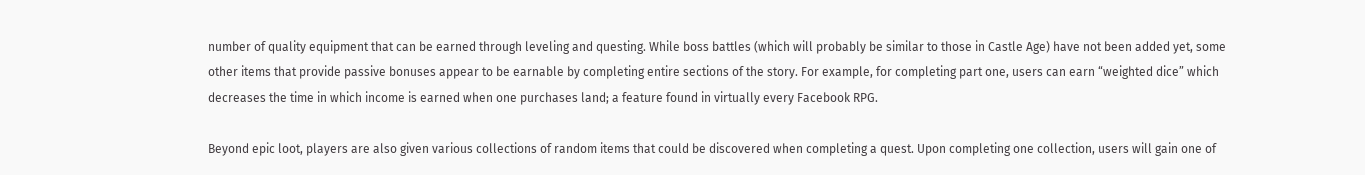number of quality equipment that can be earned through leveling and questing. While boss battles (which will probably be similar to those in Castle Age) have not been added yet, some other items that provide passive bonuses appear to be earnable by completing entire sections of the story. For example, for completing part one, users can earn “weighted dice” which decreases the time in which income is earned when one purchases land; a feature found in virtually every Facebook RPG.

Beyond epic loot, players are also given various collections of random items that could be discovered when completing a quest. Upon completing one collection, users will gain one of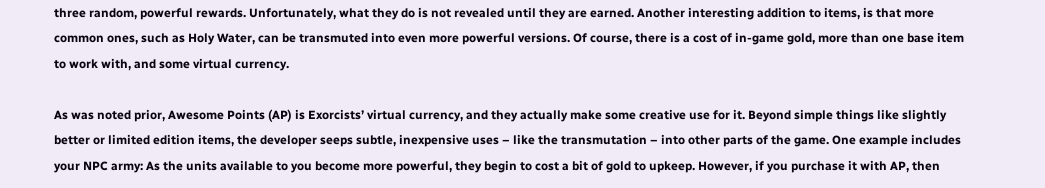three random, powerful rewards. Unfortunately, what they do is not revealed until they are earned. Another interesting addition to items, is that more common ones, such as Holy Water, can be transmuted into even more powerful versions. Of course, there is a cost of in-game gold, more than one base item to work with, and some virtual currency.

As was noted prior, Awesome Points (AP) is Exorcists’ virtual currency, and they actually make some creative use for it. Beyond simple things like slightly better or limited edition items, the developer seeps subtle, inexpensive uses – like the transmutation – into other parts of the game. One example includes your NPC army: As the units available to you become more powerful, they begin to cost a bit of gold to upkeep. However, if you purchase it with AP, then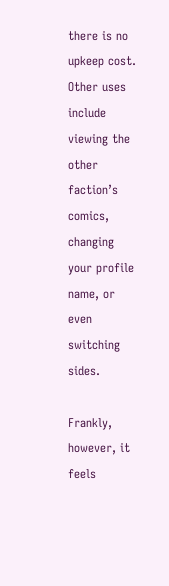there is no upkeep cost. Other uses include viewing the other faction’s comics, changing your profile name, or even switching sides.

Frankly, however, it feels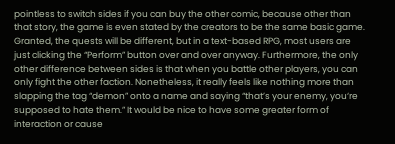pointless to switch sides if you can buy the other comic, because other than that story, the game is even stated by the creators to be the same basic game. Granted, the quests will be different, but in a text-based RPG, most users are just clicking the “Perform” button over and over anyway. Furthermore, the only other difference between sides is that when you battle other players, you can only fight the other faction. Nonetheless, it really feels like nothing more than slapping the tag “demon” onto a name and saying “that’s your enemy, you‘re supposed to hate them.” It would be nice to have some greater form of interaction or cause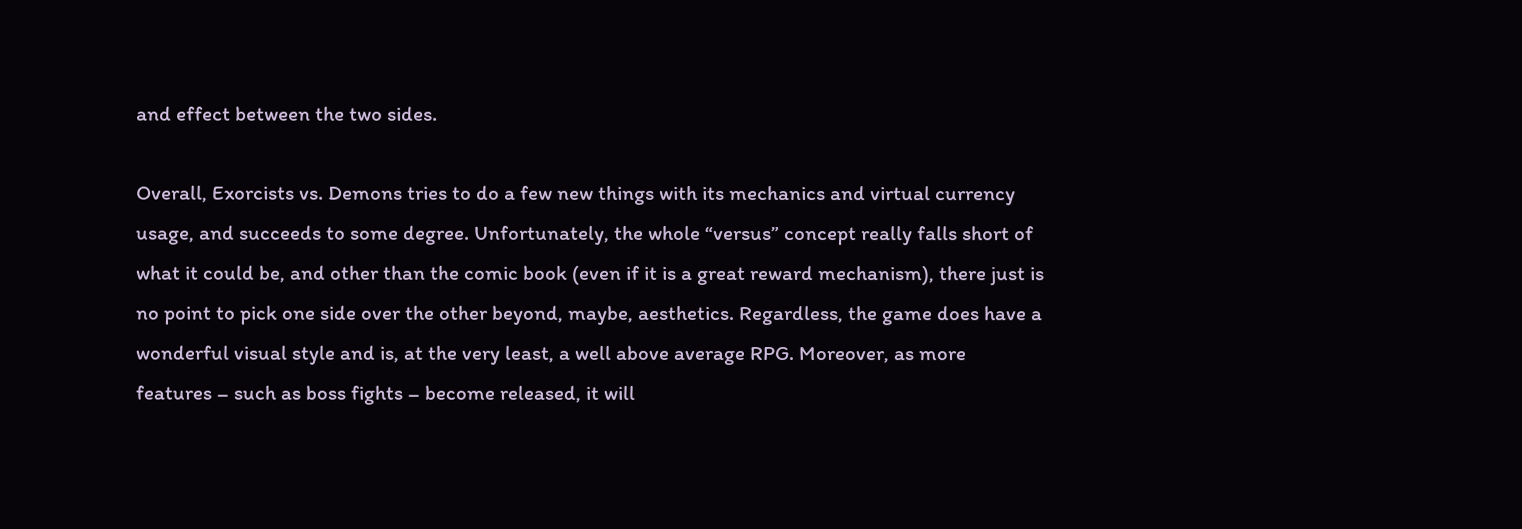and effect between the two sides.

Overall, Exorcists vs. Demons tries to do a few new things with its mechanics and virtual currency usage, and succeeds to some degree. Unfortunately, the whole “versus” concept really falls short of what it could be, and other than the comic book (even if it is a great reward mechanism), there just is no point to pick one side over the other beyond, maybe, aesthetics. Regardless, the game does have a wonderful visual style and is, at the very least, a well above average RPG. Moreover, as more features – such as boss fights – become released, it will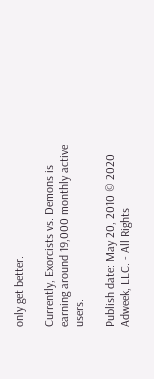only get better.

Currently, Exorcists vs. Demons is earning around 19,000 monthly active users.

Publish date: May 20, 2010 © 2020 Adweek, LLC. - All Rights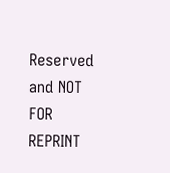Reserved and NOT FOR REPRINT